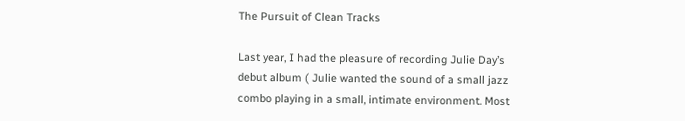The Pursuit of Clean Tracks

Last year, I had the pleasure of recording Julie Day’s debut album ( Julie wanted the sound of a small jazz combo playing in a small, intimate environment. Most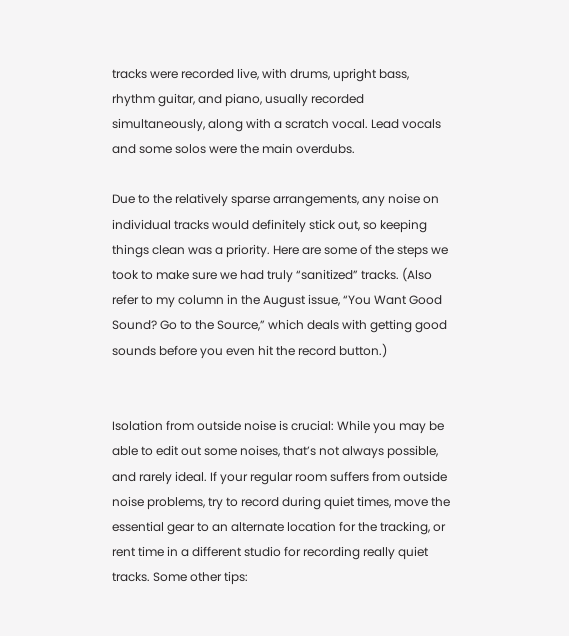tracks were recorded live, with drums, upright bass, rhythm guitar, and piano, usually recorded simultaneously, along with a scratch vocal. Lead vocals and some solos were the main overdubs.

Due to the relatively sparse arrangements, any noise on individual tracks would definitely stick out, so keeping things clean was a priority. Here are some of the steps we took to make sure we had truly “sanitized” tracks. (Also refer to my column in the August issue, “You Want Good Sound? Go to the Source,” which deals with getting good sounds before you even hit the record button.)


Isolation from outside noise is crucial: While you may be able to edit out some noises, that’s not always possible, and rarely ideal. If your regular room suffers from outside noise problems, try to record during quiet times, move the essential gear to an alternate location for the tracking, or rent time in a different studio for recording really quiet tracks. Some other tips: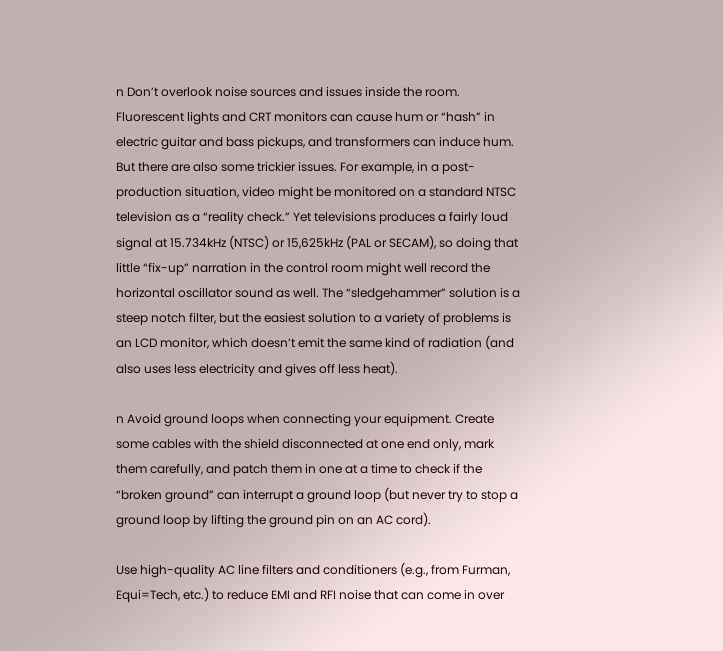n Don’t overlook noise sources and issues inside the room. Fluorescent lights and CRT monitors can cause hum or “hash” in electric guitar and bass pickups, and transformers can induce hum. But there are also some trickier issues. For example, in a post-production situation, video might be monitored on a standard NTSC television as a “reality check.” Yet televisions produces a fairly loud signal at 15.734kHz (NTSC) or 15,625kHz (PAL or SECAM), so doing that little “fix-up” narration in the control room might well record the horizontal oscillator sound as well. The “sledgehammer” solution is a steep notch filter, but the easiest solution to a variety of problems is an LCD monitor, which doesn’t emit the same kind of radiation (and also uses less electricity and gives off less heat).

n Avoid ground loops when connecting your equipment. Create some cables with the shield disconnected at one end only, mark them carefully, and patch them in one at a time to check if the “broken ground” can interrupt a ground loop (but never try to stop a ground loop by lifting the ground pin on an AC cord).

Use high-quality AC line filters and conditioners (e.g., from Furman, Equi=Tech, etc.) to reduce EMI and RFI noise that can come in over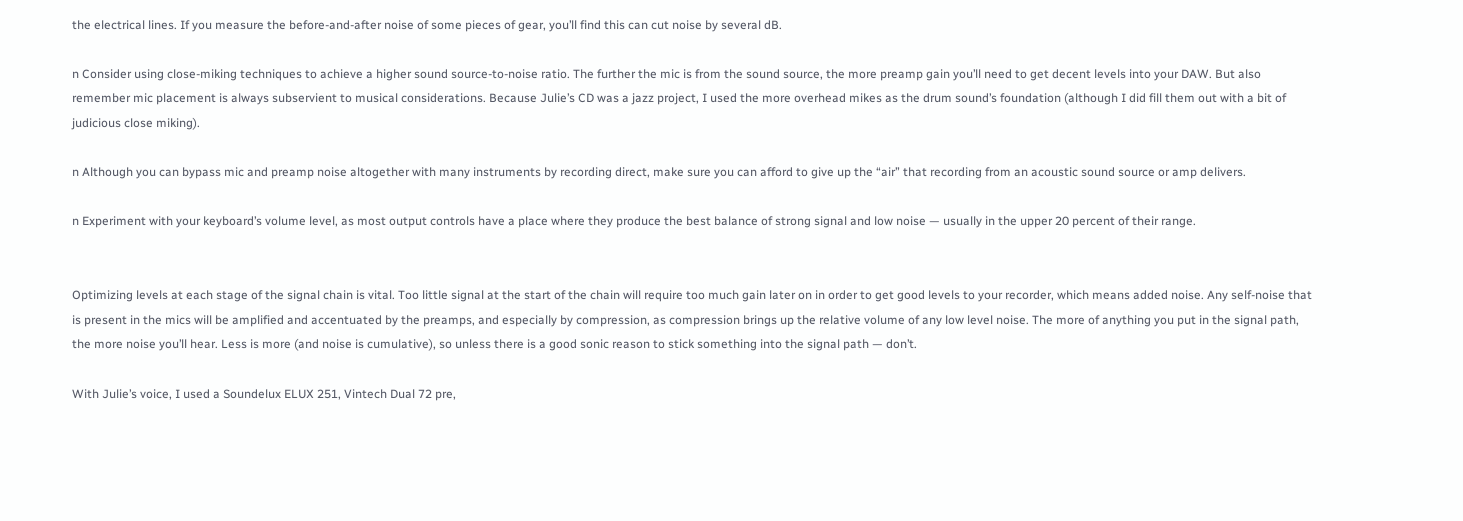the electrical lines. If you measure the before-and-after noise of some pieces of gear, you’ll find this can cut noise by several dB.

n Consider using close-miking techniques to achieve a higher sound source-to-noise ratio. The further the mic is from the sound source, the more preamp gain you’ll need to get decent levels into your DAW. But also remember mic placement is always subservient to musical considerations. Because Julie’s CD was a jazz project, I used the more overhead mikes as the drum sound’s foundation (although I did fill them out with a bit of judicious close miking).

n Although you can bypass mic and preamp noise altogether with many instruments by recording direct, make sure you can afford to give up the “air” that recording from an acoustic sound source or amp delivers.

n Experiment with your keyboard’s volume level, as most output controls have a place where they produce the best balance of strong signal and low noise — usually in the upper 20 percent of their range.


Optimizing levels at each stage of the signal chain is vital. Too little signal at the start of the chain will require too much gain later on in order to get good levels to your recorder, which means added noise. Any self-noise that is present in the mics will be amplified and accentuated by the preamps, and especially by compression, as compression brings up the relative volume of any low level noise. The more of anything you put in the signal path, the more noise you’ll hear. Less is more (and noise is cumulative), so unless there is a good sonic reason to stick something into the signal path — don’t.

With Julie’s voice, I used a Soundelux ELUX 251, Vintech Dual 72 pre,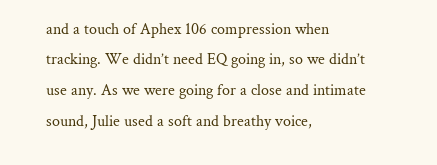and a touch of Aphex 106 compression when tracking. We didn’t need EQ going in, so we didn’t use any. As we were going for a close and intimate sound, Julie used a soft and breathy voice,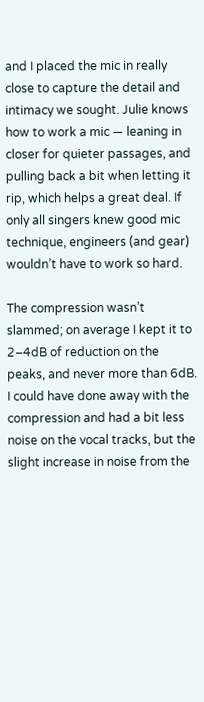and I placed the mic in really close to capture the detail and intimacy we sought. Julie knows how to work a mic — leaning in closer for quieter passages, and pulling back a bit when letting it rip, which helps a great deal. If only all singers knew good mic technique, engineers (and gear) wouldn’t have to work so hard.

The compression wasn’t slammed; on average I kept it to 2–4dB of reduction on the peaks, and never more than 6dB. I could have done away with the compression and had a bit less noise on the vocal tracks, but the slight increase in noise from the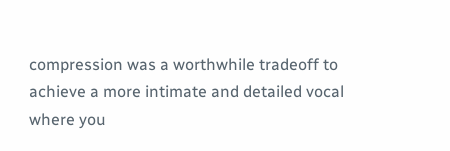compression was a worthwhile tradeoff to achieve a more intimate and detailed vocal where you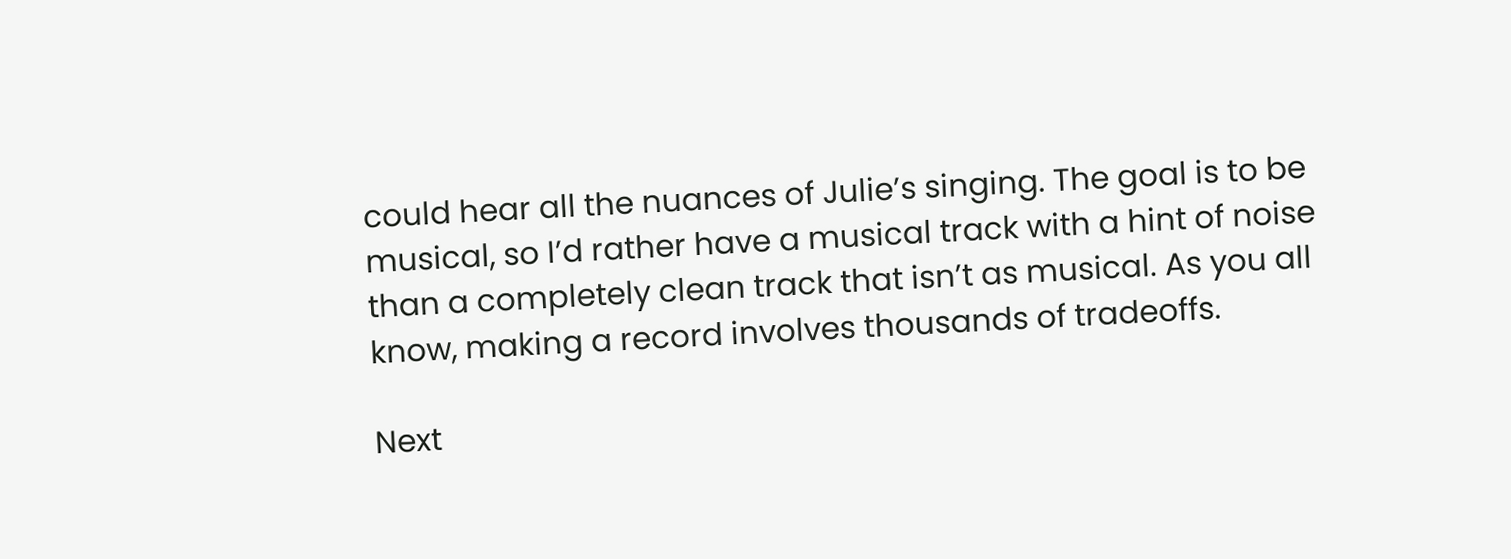could hear all the nuances of Julie’s singing. The goal is to be musical, so I’d rather have a musical track with a hint of noise than a completely clean track that isn’t as musical. As you all know, making a record involves thousands of tradeoffs.

Next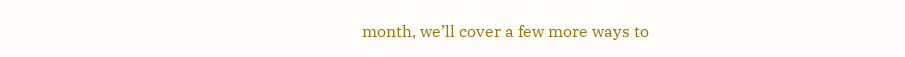month, we’ll cover a few more ways to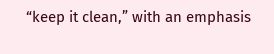“keep it clean,” with an emphasis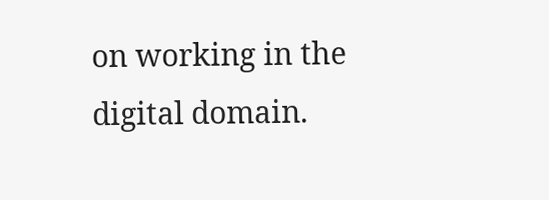on working in the digital domain.